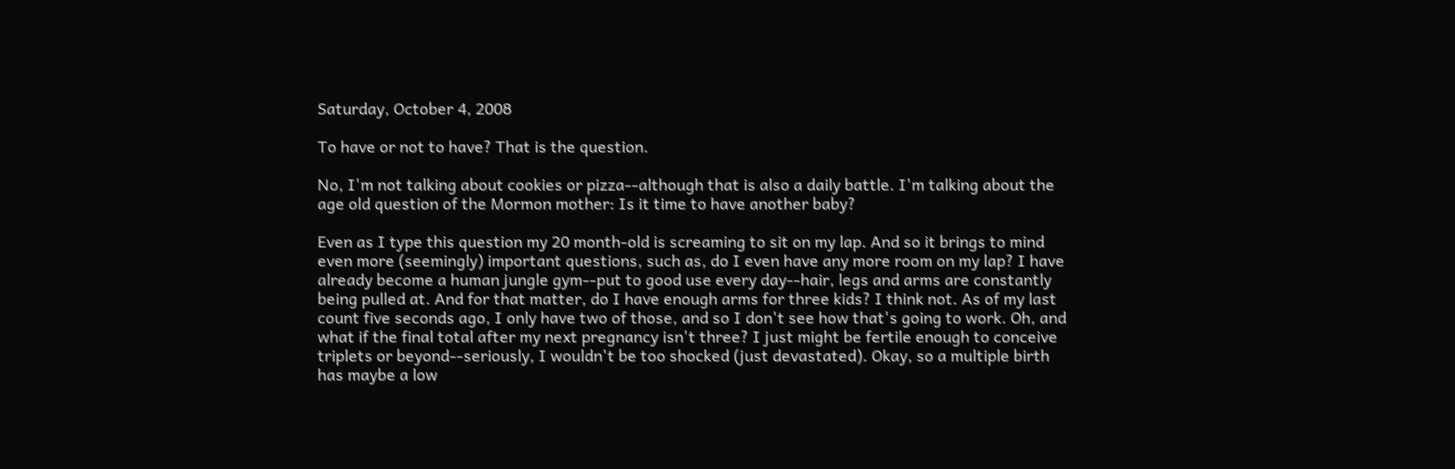Saturday, October 4, 2008

To have or not to have? That is the question.

No, I'm not talking about cookies or pizza--although that is also a daily battle. I'm talking about the age old question of the Mormon mother: Is it time to have another baby?

Even as I type this question my 20 month-old is screaming to sit on my lap. And so it brings to mind even more (seemingly) important questions, such as, do I even have any more room on my lap? I have already become a human jungle gym--put to good use every day--hair, legs and arms are constantly being pulled at. And for that matter, do I have enough arms for three kids? I think not. As of my last count five seconds ago, I only have two of those, and so I don't see how that's going to work. Oh, and what if the final total after my next pregnancy isn't three? I just might be fertile enough to conceive triplets or beyond--seriously, I wouldn't be too shocked (just devastated). Okay, so a multiple birth has maybe a low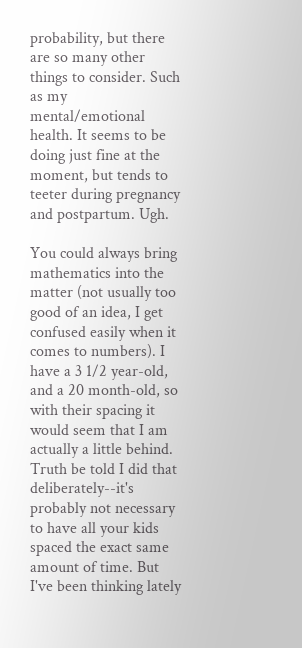probability, but there are so many other things to consider. Such as my mental/emotional health. It seems to be doing just fine at the moment, but tends to teeter during pregnancy and postpartum. Ugh.

You could always bring mathematics into the matter (not usually too good of an idea, I get confused easily when it comes to numbers). I have a 3 1/2 year-old, and a 20 month-old, so with their spacing it would seem that I am actually a little behind. Truth be told I did that deliberately--it's probably not necessary to have all your kids spaced the exact same amount of time. But I've been thinking lately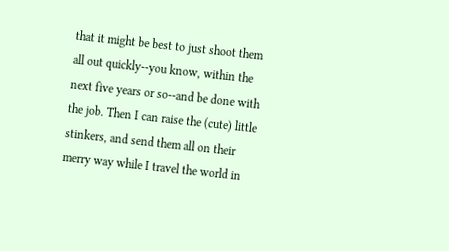that it might be best to just shoot them all out quickly--you know, within the next five years or so--and be done with the job. Then I can raise the (cute) little stinkers, and send them all on their merry way while I travel the world in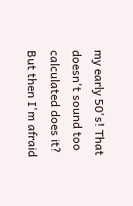my early 50's! That doesn't sound too calculated does it? But then I'm afraid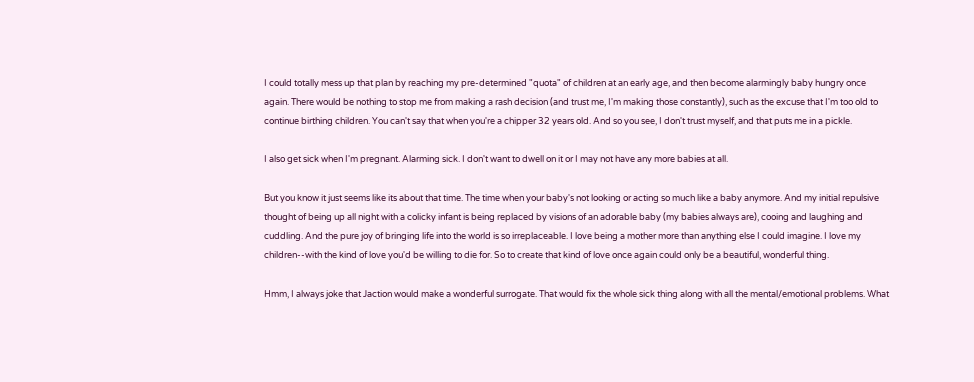I could totally mess up that plan by reaching my pre-determined "quota" of children at an early age, and then become alarmingly baby hungry once again. There would be nothing to stop me from making a rash decision (and trust me, I'm making those constantly), such as the excuse that I'm too old to continue birthing children. You can't say that when you're a chipper 32 years old. And so you see, I don't trust myself, and that puts me in a pickle.

I also get sick when I'm pregnant. Alarming sick. I don't want to dwell on it or I may not have any more babies at all.

But you know it just seems like its about that time. The time when your baby's not looking or acting so much like a baby anymore. And my initial repulsive thought of being up all night with a colicky infant is being replaced by visions of an adorable baby (my babies always are), cooing and laughing and cuddling. And the pure joy of bringing life into the world is so irreplaceable. I love being a mother more than anything else I could imagine. I love my children--with the kind of love you'd be willing to die for. So to create that kind of love once again could only be a beautiful, wonderful thing.

Hmm, I always joke that Jaction would make a wonderful surrogate. That would fix the whole sick thing along with all the mental/emotional problems. What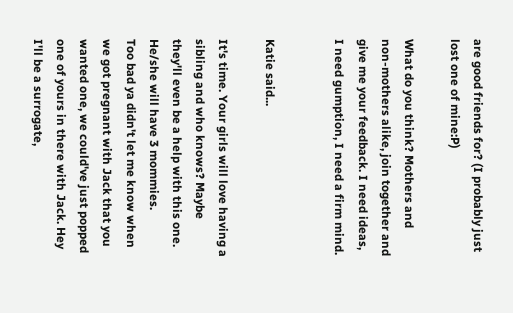are good friends for? (I probably just lost one of mine:P)

What do you think? Mothers and non-mothers alike, join together and give me your feedback. I need ideas, I need gumption, I need a firm mind.


Katie said...

It's time. Your girls will love having a sibling and who knows? Maybe they'll even be a help with this one. He/she will have 3 mommies.
Too bad ya didn't let me know when we got pregnant with Jack that you wanted one, we could've just popped one of yours in there with Jack. Hey I'll be a surrogate,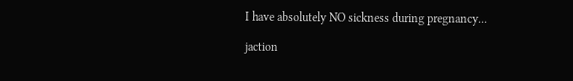I have absolutely NO sickness during pregnancy...

jaction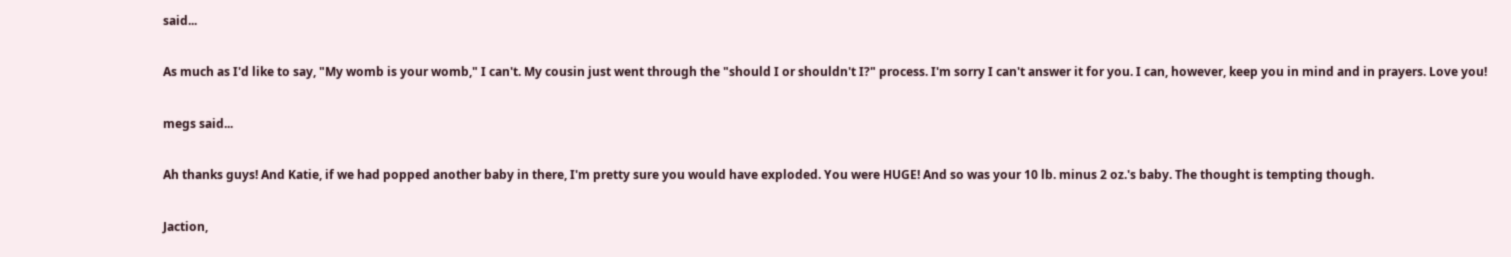said...

As much as I'd like to say, "My womb is your womb," I can't. My cousin just went through the "should I or shouldn't I?" process. I'm sorry I can't answer it for you. I can, however, keep you in mind and in prayers. Love you!

megs said...

Ah thanks guys! And Katie, if we had popped another baby in there, I'm pretty sure you would have exploded. You were HUGE! And so was your 10 lb. minus 2 oz.'s baby. The thought is tempting though.

Jaction,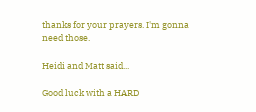thanks for your prayers. I'm gonna need those.

Heidi and Matt said...

Good luck with a HARD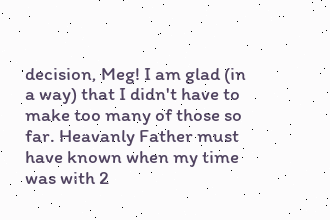decision, Meg! I am glad (in a way) that I didn't have to make too many of those so far. Heavanly Father must have known when my time was with 2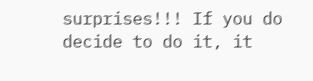surprises!!! If you do decide to do it, it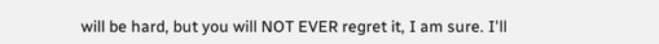will be hard, but you will NOT EVER regret it, I am sure. I'll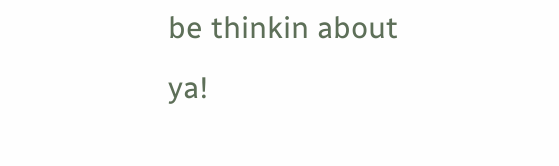be thinkin about ya!